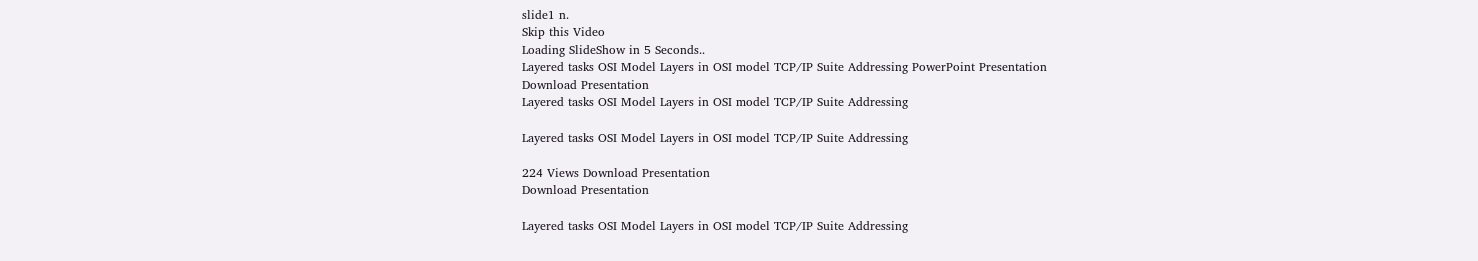slide1 n.
Skip this Video
Loading SlideShow in 5 Seconds..
Layered tasks OSI Model Layers in OSI model TCP/IP Suite Addressing PowerPoint Presentation
Download Presentation
Layered tasks OSI Model Layers in OSI model TCP/IP Suite Addressing

Layered tasks OSI Model Layers in OSI model TCP/IP Suite Addressing

224 Views Download Presentation
Download Presentation

Layered tasks OSI Model Layers in OSI model TCP/IP Suite Addressing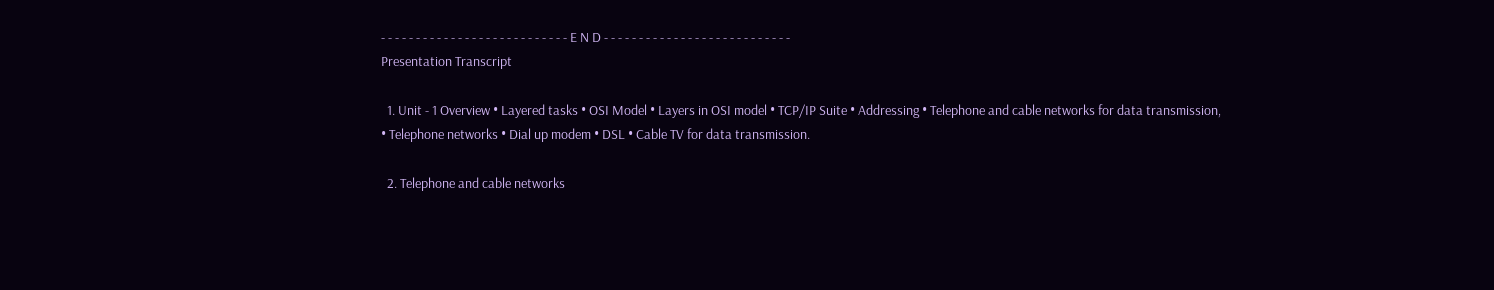- - - - - - - - - - - - - - - - - - - - - - - - - - - E N D - - - - - - - - - - - - - - - - - - - - - - - - - - -
Presentation Transcript

  1. Unit - 1 Overview • Layered tasks • OSI Model • Layers in OSI model • TCP/IP Suite • Addressing • Telephone and cable networks for data transmission, • Telephone networks • Dial up modem • DSL • Cable TV for data transmission.

  2. Telephone and cable networks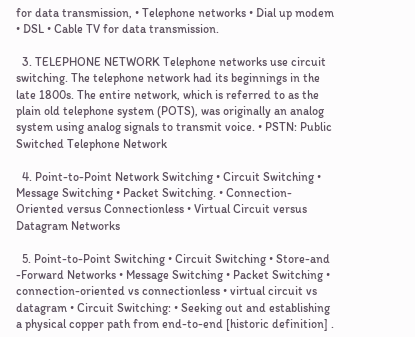for data transmission, • Telephone networks • Dial up modem • DSL • Cable TV for data transmission.

  3. TELEPHONE NETWORK Telephone networks use circuit switching. The telephone network had its beginnings in the late 1800s. The entire network, which is referred to as the plain old telephone system (POTS), was originally an analog system using analog signals to transmit voice. • PSTN: Public Switched Telephone Network

  4. Point-to-Point Network Switching • Circuit Switching • Message Switching • Packet Switching. • Connection-Oriented versus Connectionless • Virtual Circuit versus Datagram Networks

  5. Point-to-Point Switching • Circuit Switching • Store-and -Forward Networks • Message Switching • Packet Switching • connection-oriented vs connectionless • virtual circuit vs datagram • Circuit Switching: • Seeking out and establishing a physical copper path from end-to-end [historic definition] .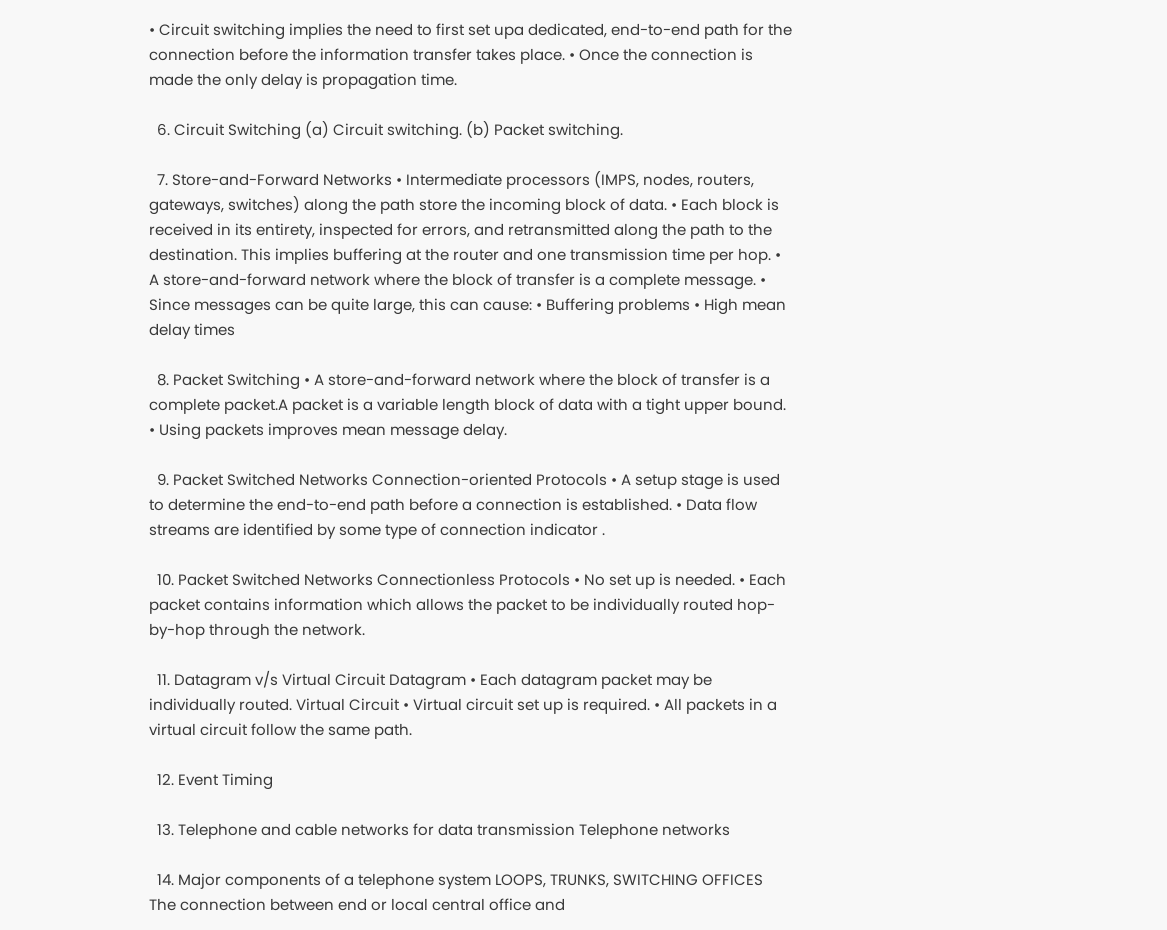• Circuit switching implies the need to first set upa dedicated, end-to-end path for the connection before the information transfer takes place. • Once the connection is made the only delay is propagation time.

  6. Circuit Switching (a) Circuit switching. (b) Packet switching.

  7. Store-and-Forward Networks • Intermediate processors (IMPS, nodes, routers, gateways, switches) along the path store the incoming block of data. • Each block is received in its entirety, inspected for errors, and retransmitted along the path to the destination. This implies buffering at the router and one transmission time per hop. • A store-and-forward network where the block of transfer is a complete message. • Since messages can be quite large, this can cause: • Buffering problems • High mean delay times

  8. Packet Switching • A store-and-forward network where the block of transfer is a complete packet.A packet is a variable length block of data with a tight upper bound. • Using packets improves mean message delay.

  9. Packet Switched Networks Connection-oriented Protocols • A setup stage is used to determine the end-to-end path before a connection is established. • Data flow streams are identified by some type of connection indicator .

  10. Packet Switched Networks Connectionless Protocols • No set up is needed. • Each packet contains information which allows the packet to be individually routed hop-by-hop through the network.

  11. Datagram v/s Virtual Circuit Datagram • Each datagram packet may be individually routed. Virtual Circuit • Virtual circuit set up is required. • All packets in a virtual circuit follow the same path.

  12. Event Timing

  13. Telephone and cable networks for data transmission Telephone networks

  14. Major components of a telephone system LOOPS, TRUNKS, SWITCHING OFFICES The connection between end or local central office and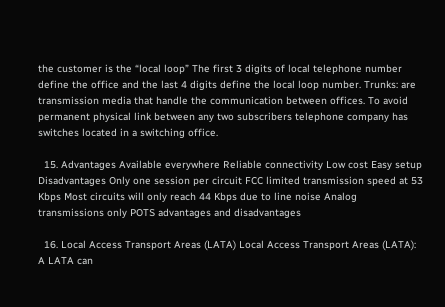the customer is the “local loop” The first 3 digits of local telephone number define the office and the last 4 digits define the local loop number. Trunks: are transmission media that handle the communication between offices. To avoid permanent physical link between any two subscribers telephone company has switches located in a switching office.

  15. Advantages Available everywhere Reliable connectivity Low cost Easy setup Disadvantages Only one session per circuit FCC limited transmission speed at 53 Kbps Most circuits will only reach 44 Kbps due to line noise Analog transmissions only POTS advantages and disadvantages

  16. Local Access Transport Areas (LATA) Local Access Transport Areas (LATA): A LATA can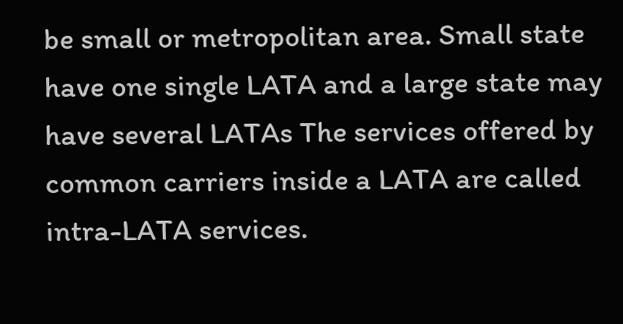be small or metropolitan area. Small state have one single LATA and a large state may have several LATAs The services offered by common carriers inside a LATA are called intra-LATA services.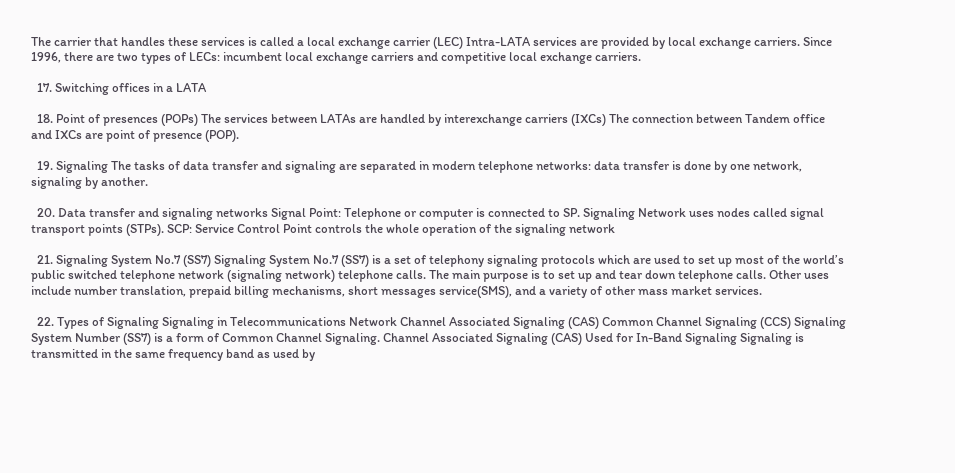The carrier that handles these services is called a local exchange carrier (LEC) Intra-LATA services are provided by local exchange carriers. Since 1996, there are two types of LECs: incumbent local exchange carriers and competitive local exchange carriers.

  17. Switching offices in a LATA

  18. Point of presences (POPs) The services between LATAs are handled by interexchange carriers (IXCs) The connection between Tandem office and IXCs are point of presence (POP).

  19. Signaling The tasks of data transfer and signaling are separated in modern telephone networks: data transfer is done by one network, signaling by another.

  20. Data transfer and signaling networks Signal Point: Telephone or computer is connected to SP. Signaling Network uses nodes called signal transport points (STPs). SCP: Service Control Point controls the whole operation of the signaling network

  21. Signaling System No.7 (SS7) Signaling System No.7 (SS7) is a set of telephony signaling protocols which are used to set up most of the world’s public switched telephone network (signaling network) telephone calls. The main purpose is to set up and tear down telephone calls. Other uses include number translation, prepaid billing mechanisms, short messages service(SMS), and a variety of other mass market services.

  22. Types of Signaling Signaling in Telecommunications Network Channel Associated Signaling (CAS) Common Channel Signaling (CCS) Signaling System Number (SS7) is a form of Common Channel Signaling. Channel Associated Signaling (CAS) Used for In-Band Signaling Signaling is transmitted in the same frequency band as used by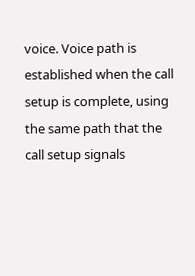voice. Voice path is established when the call setup is complete, using the same path that the call setup signals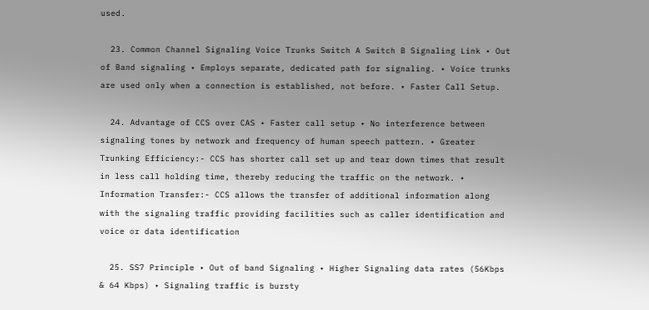used.

  23. Common Channel Signaling Voice Trunks Switch A Switch B Signaling Link • Out of Band signaling • Employs separate, dedicated path for signaling. • Voice trunks are used only when a connection is established, not before. • Faster Call Setup.

  24. Advantage of CCS over CAS • Faster call setup • No interference between signaling tones by network and frequency of human speech pattern. • Greater Trunking Efficiency:- CCS has shorter call set up and tear down times that result in less call holding time, thereby reducing the traffic on the network. • Information Transfer:- CCS allows the transfer of additional information along with the signaling traffic providing facilities such as caller identification and voice or data identification

  25. SS7 Principle • Out of band Signaling • Higher Signaling data rates (56Kbps & 64 Kbps) • Signaling traffic is bursty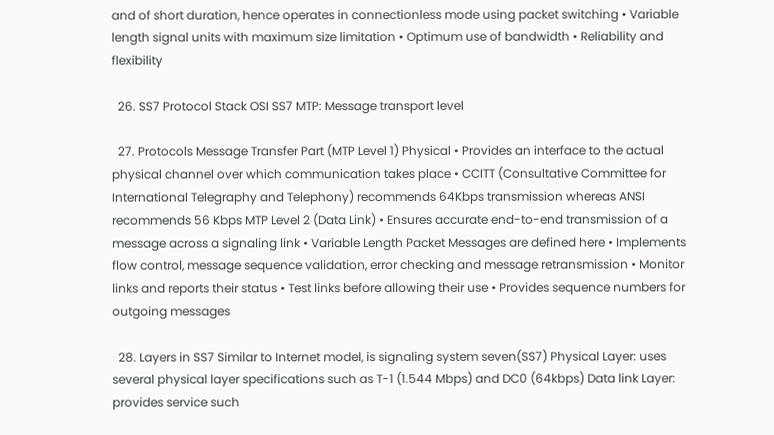and of short duration, hence operates in connectionless mode using packet switching • Variable length signal units with maximum size limitation • Optimum use of bandwidth • Reliability and flexibility

  26. SS7 Protocol Stack OSI SS7 MTP: Message transport level

  27. Protocols Message Transfer Part (MTP Level 1) Physical • Provides an interface to the actual physical channel over which communication takes place • CCITT (Consultative Committee for International Telegraphy and Telephony) recommends 64Kbps transmission whereas ANSI recommends 56 Kbps MTP Level 2 (Data Link) • Ensures accurate end-to-end transmission of a message across a signaling link • Variable Length Packet Messages are defined here • Implements flow control, message sequence validation, error checking and message retransmission • Monitor links and reports their status • Test links before allowing their use • Provides sequence numbers for outgoing messages

  28. Layers in SS7 Similar to Internet model, is signaling system seven(SS7) Physical Layer: uses several physical layer specifications such as T-1 (1.544 Mbps) and DC0 (64kbps) Data link Layer: provides service such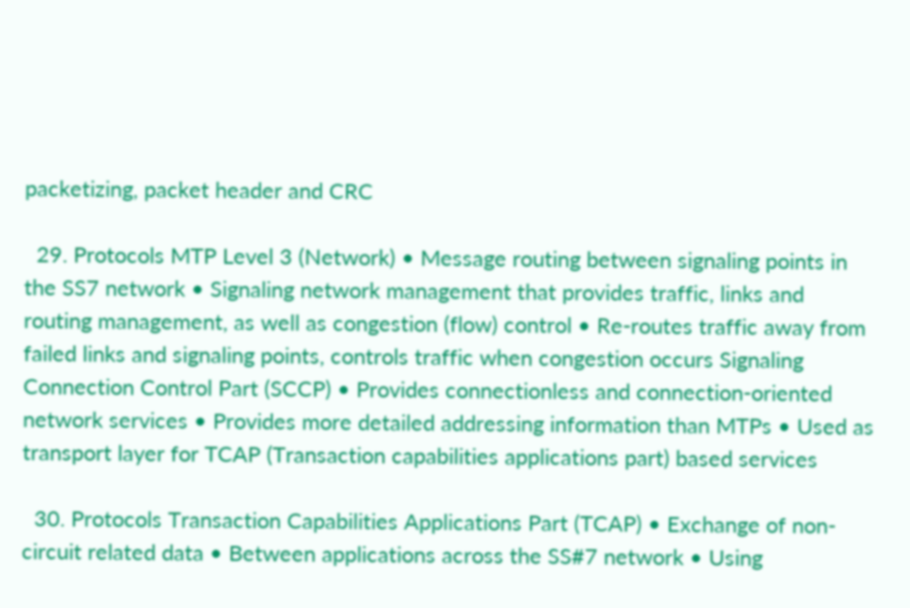packetizing, packet header and CRC

  29. Protocols MTP Level 3 (Network) • Message routing between signaling points in the SS7 network • Signaling network management that provides traffic, links and routing management, as well as congestion (flow) control • Re-routes traffic away from failed links and signaling points, controls traffic when congestion occurs Signaling Connection Control Part (SCCP) • Provides connectionless and connection-oriented network services • Provides more detailed addressing information than MTPs • Used as transport layer for TCAP (Transaction capabilities applications part) based services

  30. Protocols Transaction Capabilities Applications Part (TCAP) • Exchange of non-circuit related data • Between applications across the SS#7 network • Using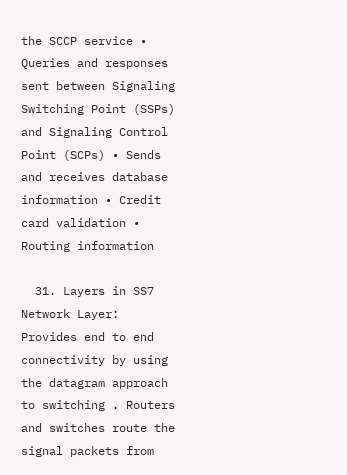the SCCP service • Queries and responses sent between Signaling Switching Point (SSPs) and Signaling Control Point (SCPs) • Sends and receives database information • Credit card validation • Routing information

  31. Layers in SS7 Network Layer: Provides end to end connectivity by using the datagram approach to switching . Routers and switches route the signal packets from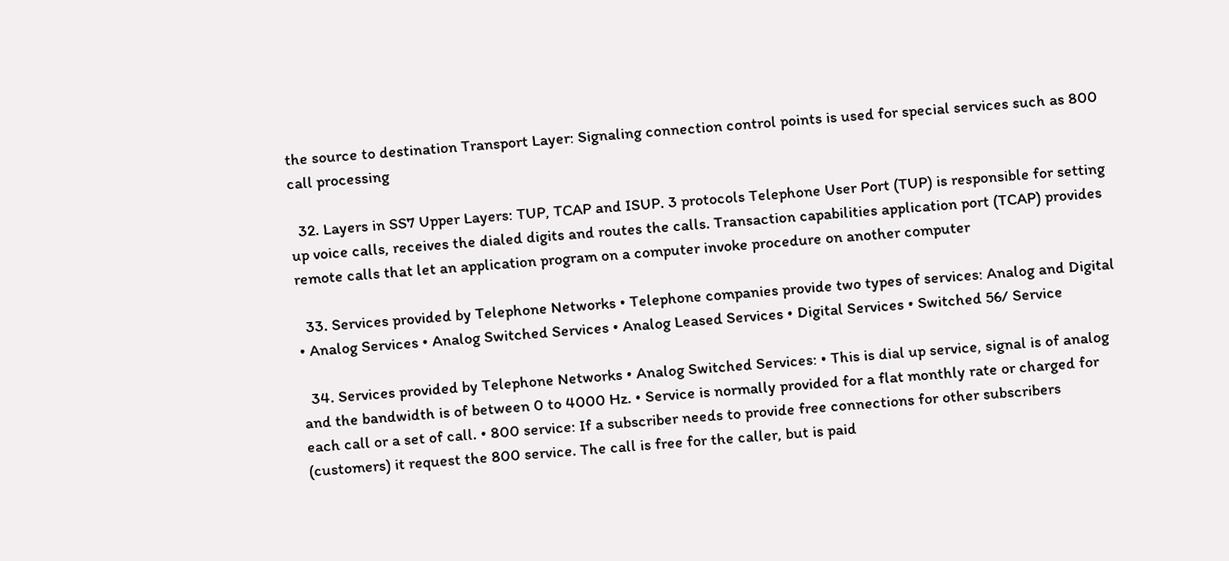the source to destination Transport Layer: Signaling connection control points is used for special services such as 800 call processing

  32. Layers in SS7 Upper Layers: TUP, TCAP and ISUP. 3 protocols Telephone User Port (TUP) is responsible for setting up voice calls, receives the dialed digits and routes the calls. Transaction capabilities application port (TCAP) provides remote calls that let an application program on a computer invoke procedure on another computer

  33. Services provided by Telephone Networks • Telephone companies provide two types of services: Analog and Digital • Analog Services • Analog Switched Services • Analog Leased Services • Digital Services • Switched 56/ Service

  34. Services provided by Telephone Networks • Analog Switched Services: • This is dial up service, signal is of analog and the bandwidth is of between 0 to 4000 Hz. • Service is normally provided for a flat monthly rate or charged for each call or a set of call. • 800 service: If a subscriber needs to provide free connections for other subscribers (customers) it request the 800 service. The call is free for the caller, but is paid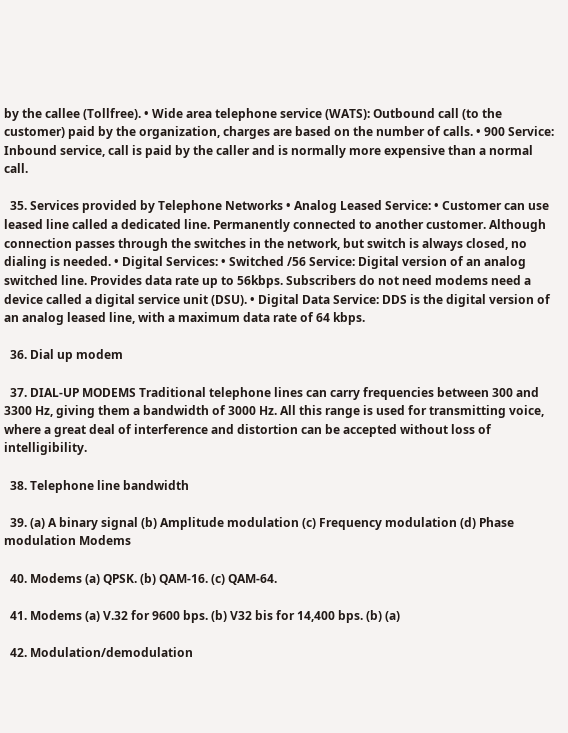by the callee (Tollfree). • Wide area telephone service (WATS): Outbound call (to the customer) paid by the organization, charges are based on the number of calls. • 900 Service: Inbound service, call is paid by the caller and is normally more expensive than a normal call.

  35. Services provided by Telephone Networks • Analog Leased Service: • Customer can use leased line called a dedicated line. Permanently connected to another customer. Although connection passes through the switches in the network, but switch is always closed, no dialing is needed. • Digital Services: • Switched /56 Service: Digital version of an analog switched line. Provides data rate up to 56kbps. Subscribers do not need modems need a device called a digital service unit (DSU). • Digital Data Service: DDS is the digital version of an analog leased line, with a maximum data rate of 64 kbps.

  36. Dial up modem

  37. DIAL-UP MODEMS Traditional telephone lines can carry frequencies between 300 and 3300 Hz, giving them a bandwidth of 3000 Hz. All this range is used for transmitting voice, where a great deal of interference and distortion can be accepted without loss of intelligibility.

  38. Telephone line bandwidth

  39. (a) A binary signal (b) Amplitude modulation (c) Frequency modulation (d) Phase modulation Modems

  40. Modems (a) QPSK. (b) QAM-16. (c) QAM-64.

  41. Modems (a) V.32 for 9600 bps. (b) V32 bis for 14,400 bps. (b) (a)

  42. Modulation/demodulation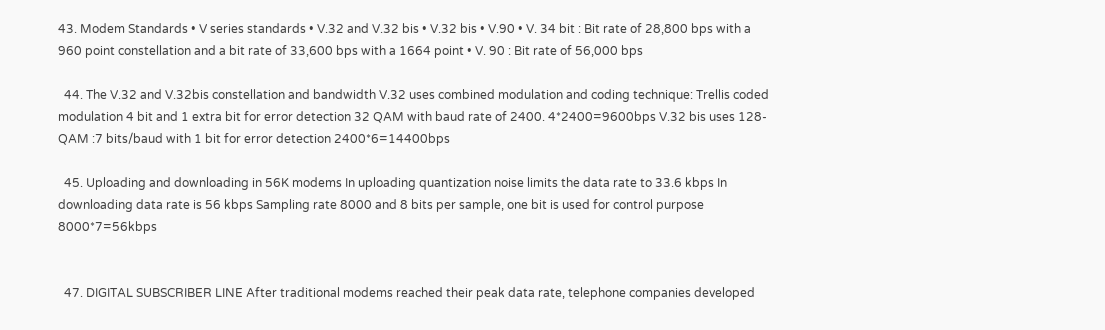43. Modem Standards • V series standards • V.32 and V.32 bis • V.32 bis • V.90 • V. 34 bit : Bit rate of 28,800 bps with a 960 point constellation and a bit rate of 33,600 bps with a 1664 point • V. 90 : Bit rate of 56,000 bps

  44. The V.32 and V.32bis constellation and bandwidth V.32 uses combined modulation and coding technique: Trellis coded modulation 4 bit and 1 extra bit for error detection 32 QAM with baud rate of 2400. 4*2400=9600bps V.32 bis uses 128-QAM :7 bits/baud with 1 bit for error detection 2400*6=14400bps

  45. Uploading and downloading in 56K modems In uploading quantization noise limits the data rate to 33.6 kbps In downloading data rate is 56 kbps Sampling rate 8000 and 8 bits per sample, one bit is used for control purpose 8000*7=56kbps


  47. DIGITAL SUBSCRIBER LINE After traditional modems reached their peak data rate, telephone companies developed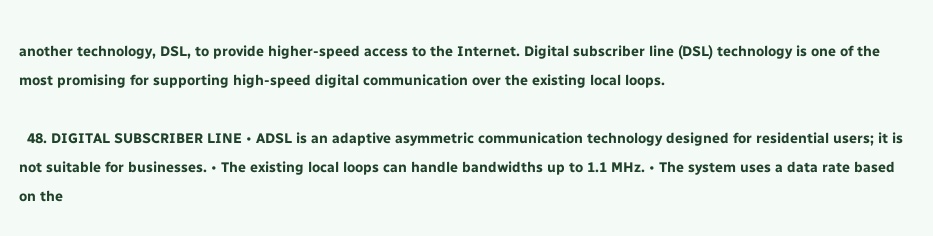another technology, DSL, to provide higher-speed access to the Internet. Digital subscriber line (DSL) technology is one of the most promising for supporting high-speed digital communication over the existing local loops.

  48. DIGITAL SUBSCRIBER LINE • ADSL is an adaptive asymmetric communication technology designed for residential users; it is not suitable for businesses. • The existing local loops can handle bandwidths up to 1.1 MHz. • The system uses a data rate based on the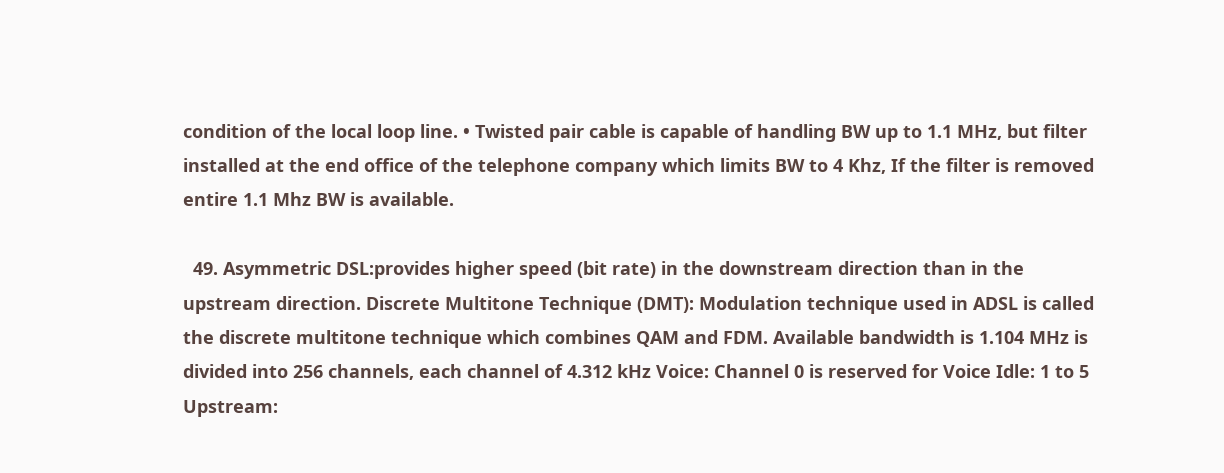condition of the local loop line. • Twisted pair cable is capable of handling BW up to 1.1 MHz, but filter installed at the end office of the telephone company which limits BW to 4 Khz, If the filter is removed entire 1.1 Mhz BW is available.

  49. Asymmetric DSL:provides higher speed (bit rate) in the downstream direction than in the upstream direction. Discrete Multitone Technique (DMT): Modulation technique used in ADSL is called the discrete multitone technique which combines QAM and FDM. Available bandwidth is 1.104 MHz is divided into 256 channels, each channel of 4.312 kHz Voice: Channel 0 is reserved for Voice Idle: 1 to 5 Upstream: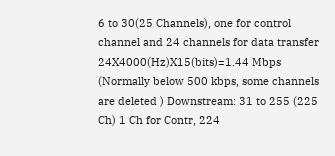6 to 30(25 Channels), one for control channel and 24 channels for data transfer 24X4000(Hz)X15(bits)=1.44 Mbps (Normally below 500 kbps, some channels are deleted ) Downstream: 31 to 255 (225 Ch) 1 Ch for Contr, 224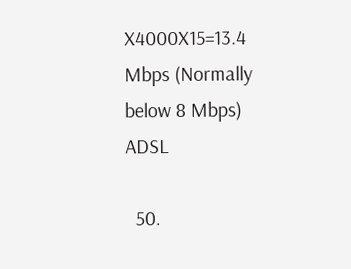X4000X15=13.4 Mbps (Normally below 8 Mbps) ADSL

  50.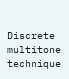Discrete multitone technique